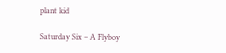plant kid

Saturday Six – A Flyboy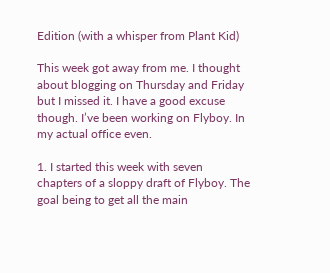Edition (with a whisper from Plant Kid)

This week got away from me. I thought about blogging on Thursday and Friday but I missed it. I have a good excuse though. I’ve been working on Flyboy. In my actual office even.

1. I started this week with seven chapters of a sloppy draft of Flyboy. The goal being to get all the main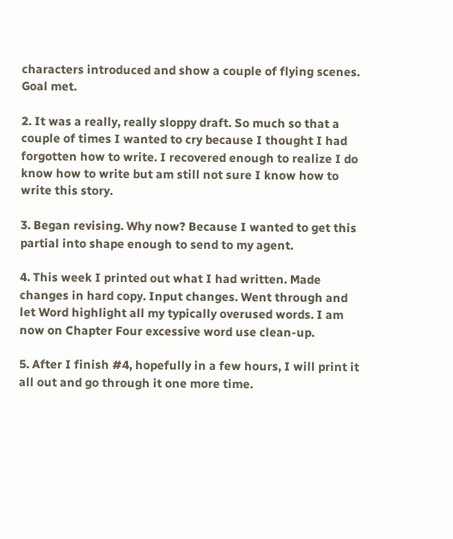characters introduced and show a couple of flying scenes. Goal met.

2. It was a really, really sloppy draft. So much so that a couple of times I wanted to cry because I thought I had forgotten how to write. I recovered enough to realize I do know how to write but am still not sure I know how to write this story.

3. Began revising. Why now? Because I wanted to get this partial into shape enough to send to my agent.

4. This week I printed out what I had written. Made changes in hard copy. Input changes. Went through and let Word highlight all my typically overused words. I am now on Chapter Four excessive word use clean-up.

5. After I finish #4, hopefully in a few hours, I will print it all out and go through it one more time.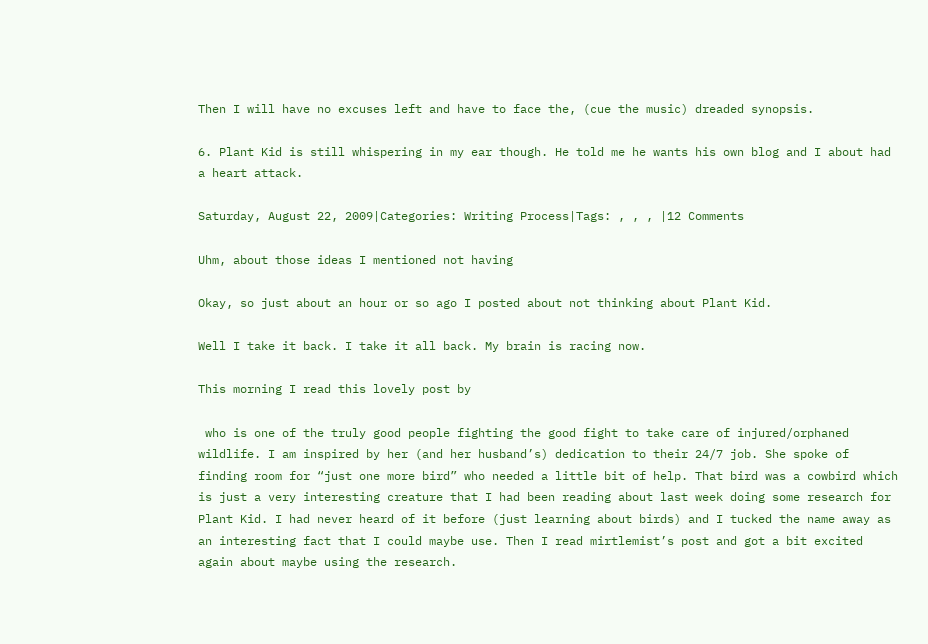Then I will have no excuses left and have to face the, (cue the music) dreaded synopsis.

6. Plant Kid is still whispering in my ear though. He told me he wants his own blog and I about had a heart attack.

Saturday, August 22, 2009|Categories: Writing Process|Tags: , , , |12 Comments

Uhm, about those ideas I mentioned not having

Okay, so just about an hour or so ago I posted about not thinking about Plant Kid.

Well I take it back. I take it all back. My brain is racing now.

This morning I read this lovely post by

 who is one of the truly good people fighting the good fight to take care of injured/orphaned wildlife. I am inspired by her (and her husband’s) dedication to their 24/7 job. She spoke of finding room for “just one more bird” who needed a little bit of help. That bird was a cowbird which is just a very interesting creature that I had been reading about last week doing some research for Plant Kid. I had never heard of it before (just learning about birds) and I tucked the name away as an interesting fact that I could maybe use. Then I read mirtlemist’s post and got a bit excited again about maybe using the research.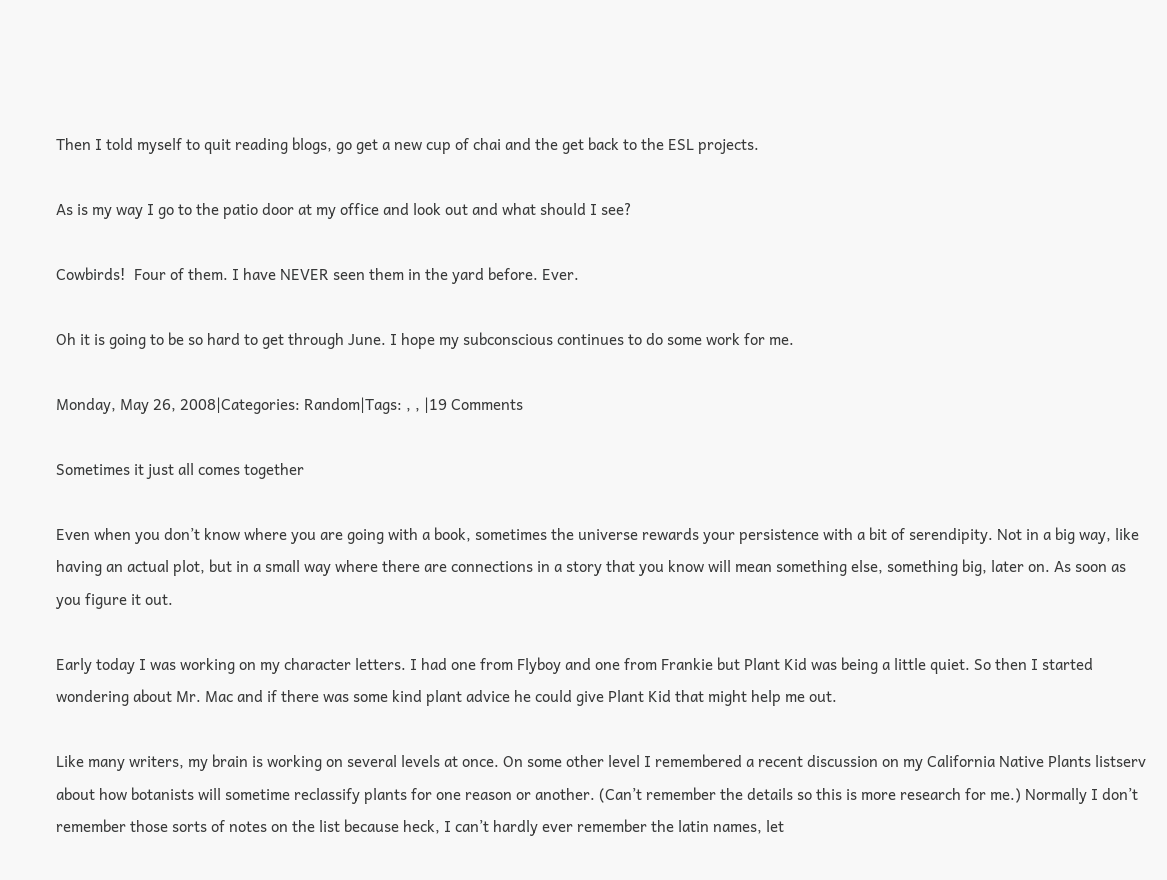Then I told myself to quit reading blogs, go get a new cup of chai and the get back to the ESL projects.

As is my way I go to the patio door at my office and look out and what should I see?

Cowbirds!  Four of them. I have NEVER seen them in the yard before. Ever.

Oh it is going to be so hard to get through June. I hope my subconscious continues to do some work for me.

Monday, May 26, 2008|Categories: Random|Tags: , , |19 Comments

Sometimes it just all comes together

Even when you don’t know where you are going with a book, sometimes the universe rewards your persistence with a bit of serendipity. Not in a big way, like having an actual plot, but in a small way where there are connections in a story that you know will mean something else, something big, later on. As soon as you figure it out.

Early today I was working on my character letters. I had one from Flyboy and one from Frankie but Plant Kid was being a little quiet. So then I started wondering about Mr. Mac and if there was some kind plant advice he could give Plant Kid that might help me out.

Like many writers, my brain is working on several levels at once. On some other level I remembered a recent discussion on my California Native Plants listserv about how botanists will sometime reclassify plants for one reason or another. (Can’t remember the details so this is more research for me.) Normally I don’t remember those sorts of notes on the list because heck, I can’t hardly ever remember the latin names, let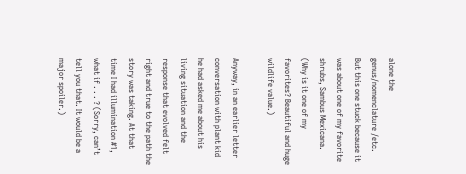alone the genus/nomenclature /etc. But this one stuck because it was about one of my favorite shrubs, Sambus Mexicana. (Why is it one of my favorites? Beautiful and huge wildlife value.)

Anyway, in an earlier letter conversation with plant kid he had asked me about his living situation and the response that evolved felt right and true to the path the story was taking. At that time I had illumination #1, what if . . . ? (Sorry, can’t tell you that. It would be a major spoiler.)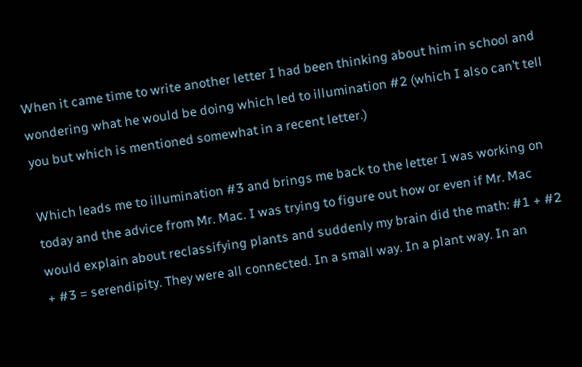When it came time to write another letter I had been thinking about him in school and wondering what he would be doing which led to illumination #2 (which I also can’t tell you but which is mentioned somewhat in a recent letter.)

Which leads me to illumination #3 and brings me back to the letter I was working on today and the advice from Mr. Mac. I was trying to figure out how or even if Mr. Mac would explain about reclassifying plants and suddenly my brain did the math: #1 + #2 + #3 = serendipity. They were all connected. In a small way. In a plant way. In an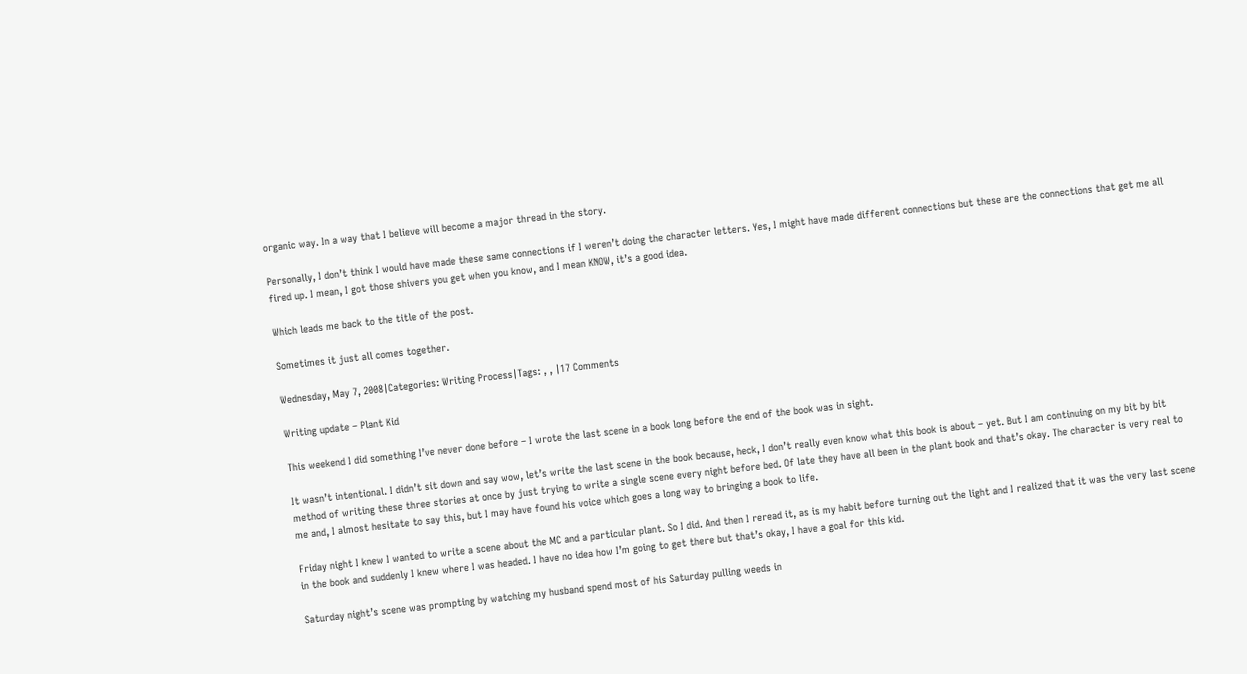organic way. In a way that I believe will become a major thread in the story.

Personally, I don’t think I would have made these same connections if I weren’t doing the character letters. Yes, I might have made different connections but these are the connections that get me all fired up. I mean, I got those shivers you get when you know, and I mean KNOW, it’s a good idea.

Which leads me back to the title of the post.

Sometimes it just all comes together.

Wednesday, May 7, 2008|Categories: Writing Process|Tags: , , |17 Comments

Writing update – Plant Kid

This weekend I did something I’ve never done before – I wrote the last scene in a book long before the end of the book was in sight.

It wasn’t intentional. I didn’t sit down and say wow, let’s write the last scene in the book because, heck, I don’t really even know what this book is about – yet. But I am continuing on my bit by bit method of writing these three stories at once by just trying to write a single scene every night before bed. Of late they have all been in the plant book and that’s okay. The character is very real to me and, I almost hesitate to say this, but I may have found his voice which goes a long way to bringing a book to life.

Friday night I knew I wanted to write a scene about the MC and a particular plant. So I did. And then I reread it, as is my habit before turning out the light and I realized that it was the very last scene in the book and suddenly I knew where I was headed. I have no idea how I’m going to get there but that’s okay, I have a goal for this kid.

Saturday night’s scene was prompting by watching my husband spend most of his Saturday pulling weeds in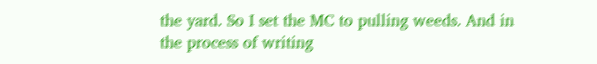the yard. So I set the MC to pulling weeds. And in the process of writing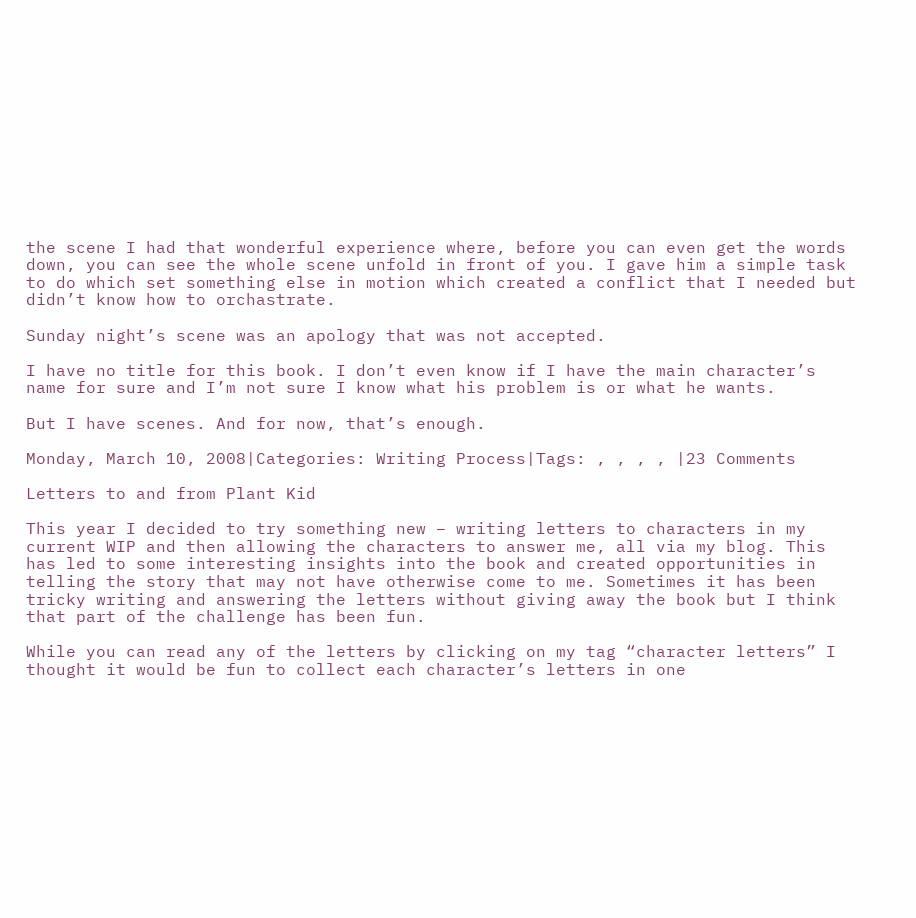the scene I had that wonderful experience where, before you can even get the words down, you can see the whole scene unfold in front of you. I gave him a simple task to do which set something else in motion which created a conflict that I needed but didn’t know how to orchastrate.

Sunday night’s scene was an apology that was not accepted.

I have no title for this book. I don’t even know if I have the main character’s name for sure and I’m not sure I know what his problem is or what he wants.

But I have scenes. And for now, that’s enough.

Monday, March 10, 2008|Categories: Writing Process|Tags: , , , , |23 Comments

Letters to and from Plant Kid

This year I decided to try something new – writing letters to characters in my current WIP and then allowing the characters to answer me, all via my blog. This has led to some interesting insights into the book and created opportunities in telling the story that may not have otherwise come to me. Sometimes it has been tricky writing and answering the letters without giving away the book but I think that part of the challenge has been fun.

While you can read any of the letters by clicking on my tag “character letters” I thought it would be fun to collect each character’s letters in one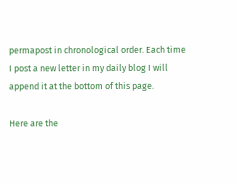permapost in chronological order. Each time I post a new letter in my daily blog I will append it at the bottom of this page.

Here are the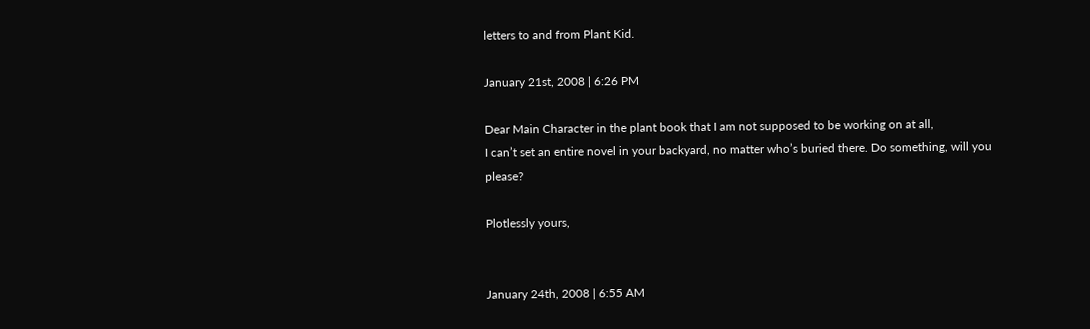letters to and from Plant Kid.

January 21st, 2008 | 6:26 PM

Dear Main Character in the plant book that I am not supposed to be working on at all,
I can’t set an entire novel in your backyard, no matter who’s buried there. Do something, will you please?

Plotlessly yours,


January 24th, 2008 | 6:55 AM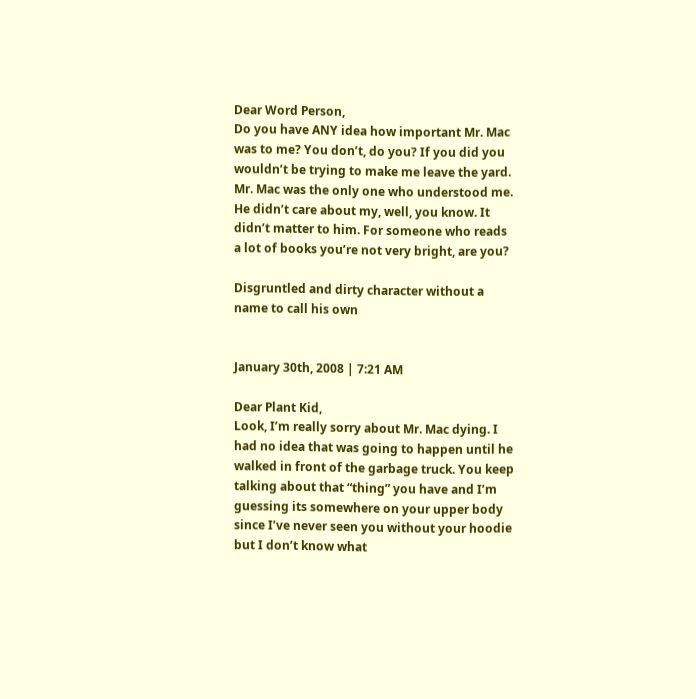Dear Word Person,
Do you have ANY idea how important Mr. Mac was to me? You don’t, do you? If you did you wouldn’t be trying to make me leave the yard. Mr. Mac was the only one who understood me. He didn’t care about my, well, you know. It didn’t matter to him. For someone who reads a lot of books you’re not very bright, are you?

Disgruntled and dirty character without a name to call his own


January 30th, 2008 | 7:21 AM

Dear Plant Kid,
Look, I’m really sorry about Mr. Mac dying. I had no idea that was going to happen until he walked in front of the garbage truck. You keep talking about that “thing” you have and I’m guessing its somewhere on your upper body since I’ve never seen you without your hoodie but I don’t know what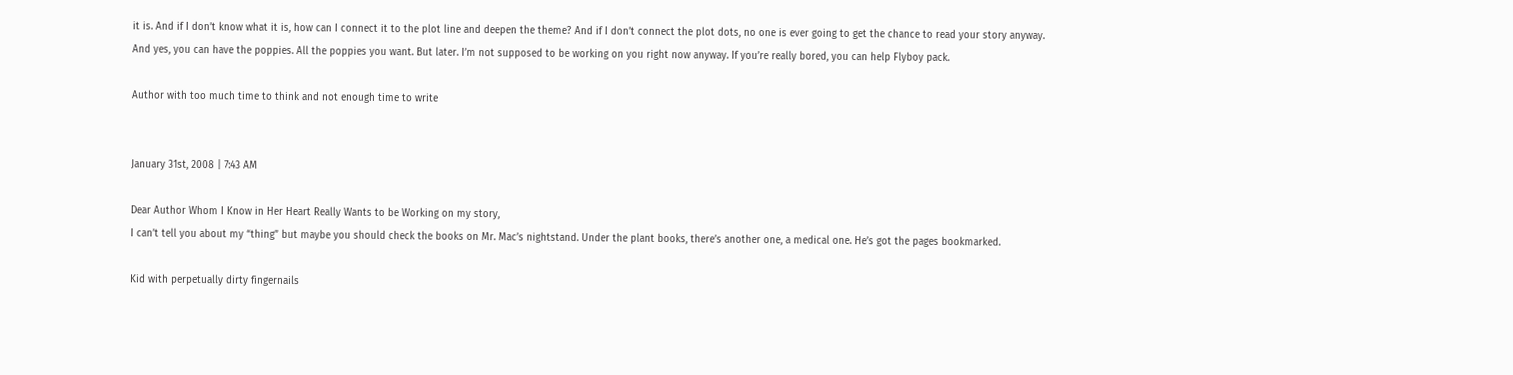it is. And if I don’t know what it is, how can I connect it to the plot line and deepen the theme? And if I don’t connect the plot dots, no one is ever going to get the chance to read your story anyway. And yes, you can have the poppies. All the poppies you want. But later. I’m not supposed to be working on you right now anyway. If you’re really bored, you can help Flyboy pack.

Author with too much time to think and not enough time to write


January 31st, 2008 | 7:43 AM

Dear Author Whom I Know in Her Heart Really Wants to be Working on my story,
I can’t tell you about my “thing” but maybe you should check the books on Mr. Mac’s nightstand. Under the plant books, there’s another one, a medical one. He’s got the pages bookmarked.

Kid with perpetually dirty fingernails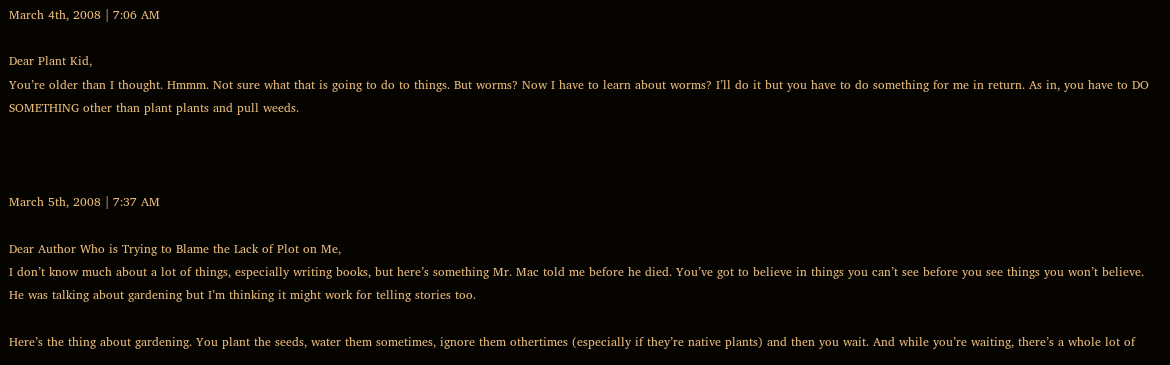March 4th, 2008 | 7:06 AM

Dear Plant Kid,
You’re older than I thought. Hmmm. Not sure what that is going to do to things. But worms? Now I have to learn about worms? I’ll do it but you have to do something for me in return. As in, you have to DO SOMETHING other than plant plants and pull weeds.



March 5th, 2008 | 7:37 AM

Dear Author Who is Trying to Blame the Lack of Plot on Me,
I don’t know much about a lot of things, especially writing books, but here’s something Mr. Mac told me before he died. You’ve got to believe in things you can’t see before you see things you won’t believe. He was talking about gardening but I’m thinking it might work for telling stories too.

Here’s the thing about gardening. You plant the seeds, water them sometimes, ignore them othertimes (especially if they’re native plants) and then you wait. And while you’re waiting, there’s a whole lot of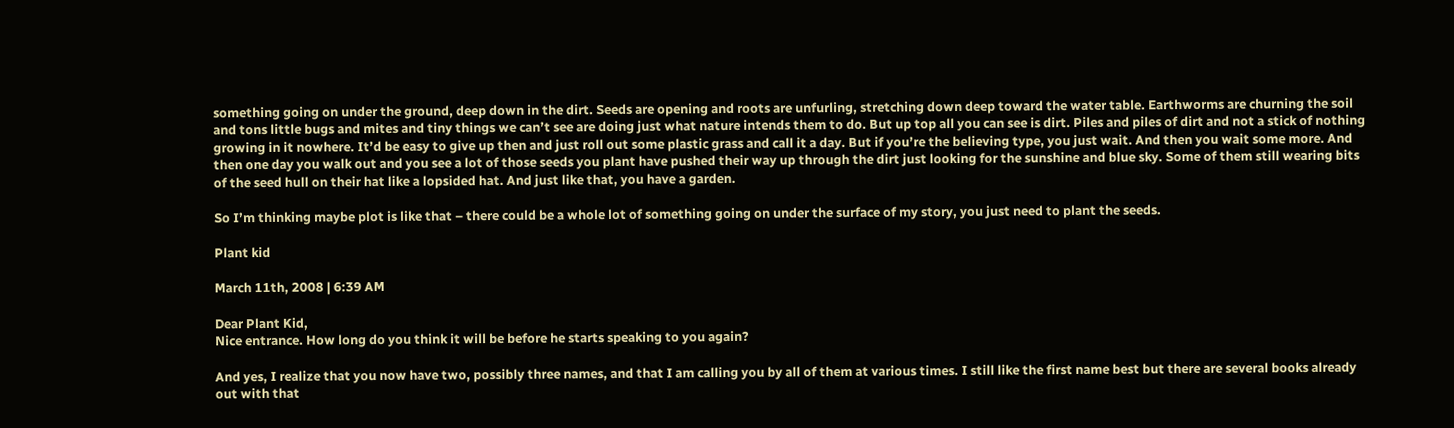something going on under the ground, deep down in the dirt. Seeds are opening and roots are unfurling, stretching down deep toward the water table. Earthworms are churning the soil and tons little bugs and mites and tiny things we can’t see are doing just what nature intends them to do. But up top all you can see is dirt. Piles and piles of dirt and not a stick of nothing growing in it nowhere. It’d be easy to give up then and just roll out some plastic grass and call it a day. But if you’re the believing type, you just wait. And then you wait some more. And then one day you walk out and you see a lot of those seeds you plant have pushed their way up through the dirt just looking for the sunshine and blue sky. Some of them still wearing bits of the seed hull on their hat like a lopsided hat. And just like that, you have a garden.

So I’m thinking maybe plot is like that – there could be a whole lot of something going on under the surface of my story, you just need to plant the seeds.

Plant kid

March 11th, 2008 | 6:39 AM

Dear Plant Kid,
Nice entrance. How long do you think it will be before he starts speaking to you again?

And yes, I realize that you now have two, possibly three names, and that I am calling you by all of them at various times. I still like the first name best but there are several books already out with that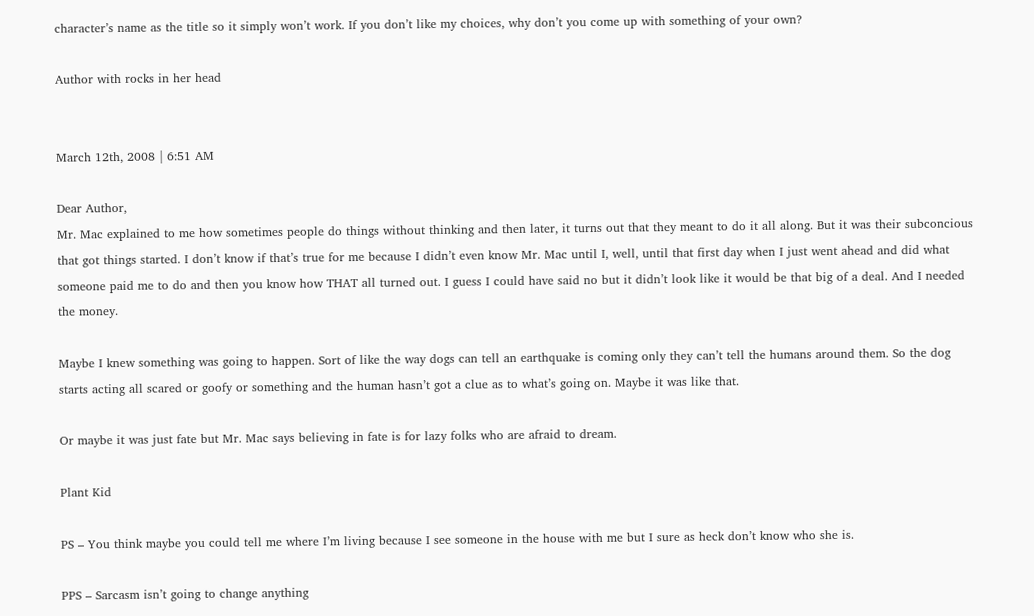character’s name as the title so it simply won’t work. If you don’t like my choices, why don’t you come up with something of your own?

Author with rocks in her head


March 12th, 2008 | 6:51 AM

Dear Author,
Mr. Mac explained to me how sometimes people do things without thinking and then later, it turns out that they meant to do it all along. But it was their subconcious that got things started. I don’t know if that’s true for me because I didn’t even know Mr. Mac until I, well, until that first day when I just went ahead and did what someone paid me to do and then you know how THAT all turned out. I guess I could have said no but it didn’t look like it would be that big of a deal. And I needed the money.

Maybe I knew something was going to happen. Sort of like the way dogs can tell an earthquake is coming only they can’t tell the humans around them. So the dog starts acting all scared or goofy or something and the human hasn’t got a clue as to what’s going on. Maybe it was like that.

Or maybe it was just fate but Mr. Mac says believing in fate is for lazy folks who are afraid to dream.

Plant Kid

PS – You think maybe you could tell me where I’m living because I see someone in the house with me but I sure as heck don’t know who she is.

PPS – Sarcasm isn’t going to change anything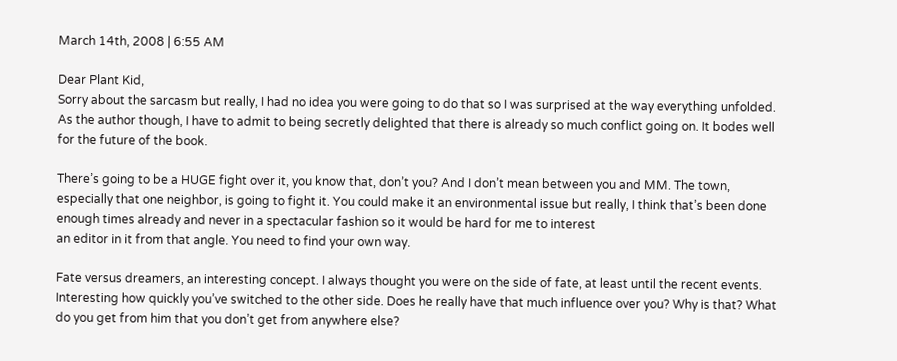March 14th, 2008 | 6:55 AM

Dear Plant Kid,
Sorry about the sarcasm but really, I had no idea you were going to do that so I was surprised at the way everything unfolded. As the author though, I have to admit to being secretly delighted that there is already so much conflict going on. It bodes well for the future of the book.

There’s going to be a HUGE fight over it, you know that, don’t you? And I don’t mean between you and MM. The town, especially that one neighbor, is going to fight it. You could make it an environmental issue but really, I think that’s been done enough times already and never in a spectacular fashion so it would be hard for me to interest
an editor in it from that angle. You need to find your own way.

Fate versus dreamers, an interesting concept. I always thought you were on the side of fate, at least until the recent events. Interesting how quickly you’ve switched to the other side. Does he really have that much influence over you? Why is that? What do you get from him that you don’t get from anywhere else?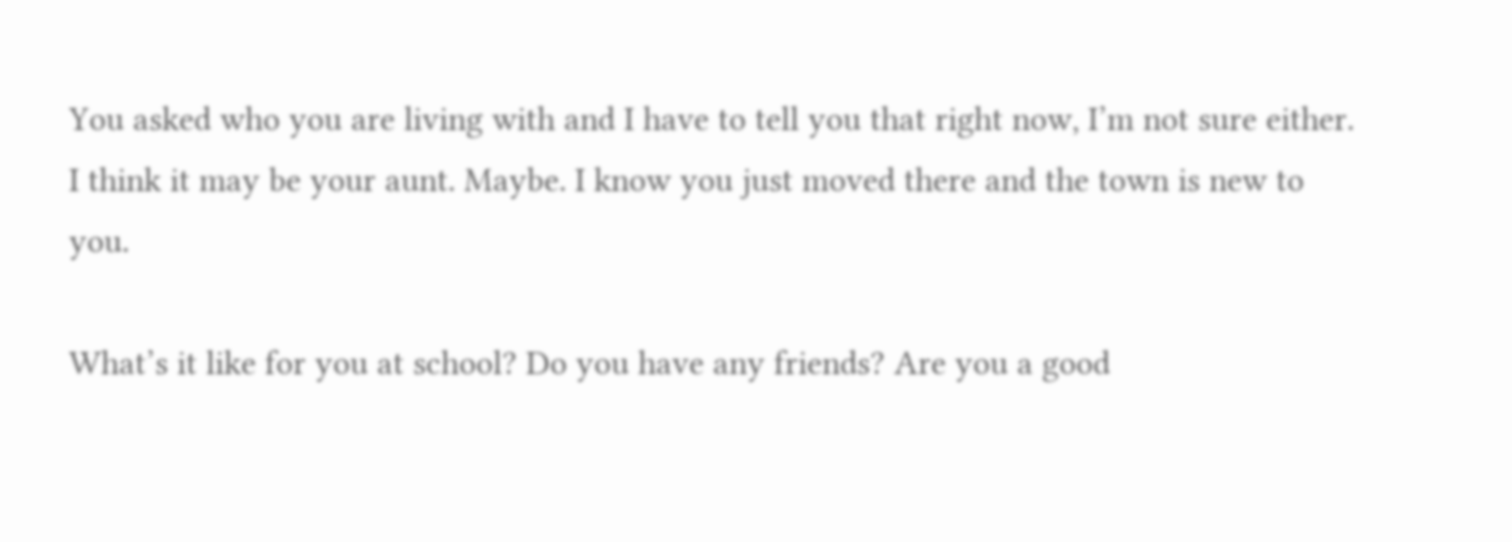You asked who you are living with and I have to tell you that right now, I’m not sure either. I think it may be your aunt. Maybe. I know you just moved there and the town is new to you.

What’s it like for you at school? Do you have any friends? Are you a good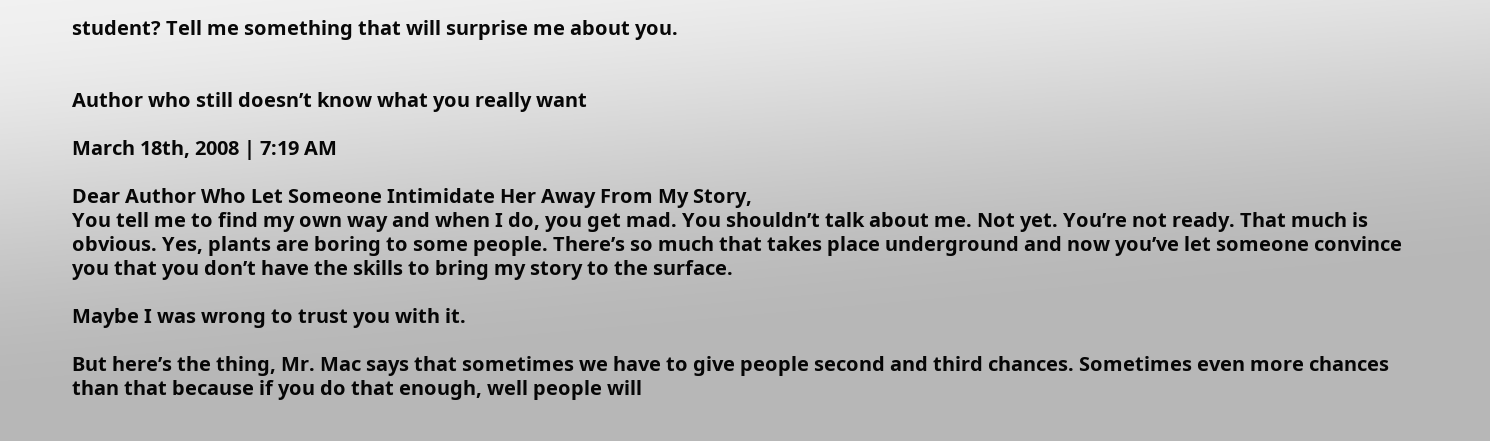student? Tell me something that will surprise me about you.


Author who still doesn’t know what you really want

March 18th, 2008 | 7:19 AM

Dear Author Who Let Someone Intimidate Her Away From My Story,
You tell me to find my own way and when I do, you get mad. You shouldn’t talk about me. Not yet. You’re not ready. That much is obvious. Yes, plants are boring to some people. There’s so much that takes place underground and now you’ve let someone convince you that you don’t have the skills to bring my story to the surface.

Maybe I was wrong to trust you with it.

But here’s the thing, Mr. Mac says that sometimes we have to give people second and third chances. Sometimes even more chances than that because if you do that enough, well people will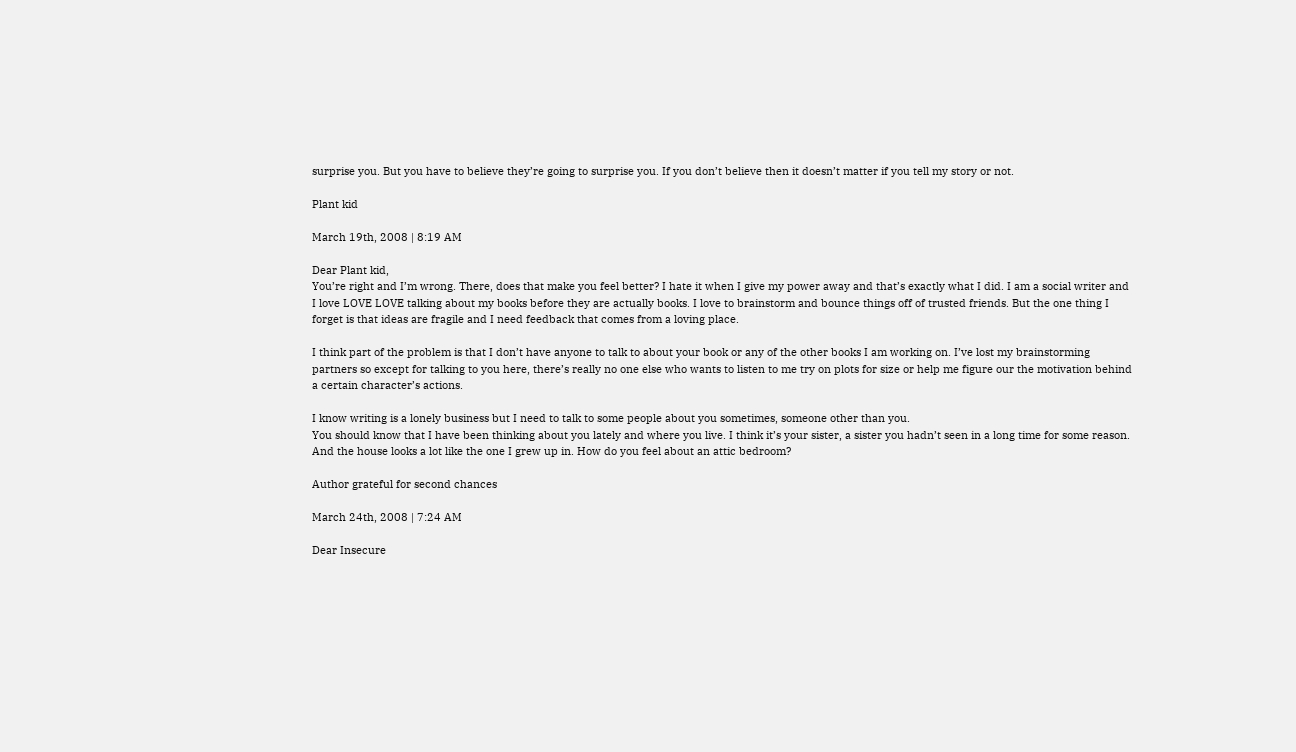surprise you. But you have to believe they’re going to surprise you. If you don’t believe then it doesn’t matter if you tell my story or not.

Plant kid

March 19th, 2008 | 8:19 AM

Dear Plant kid,
You’re right and I’m wrong. There, does that make you feel better? I hate it when I give my power away and that’s exactly what I did. I am a social writer and I love LOVE LOVE talking about my books before they are actually books. I love to brainstorm and bounce things off of trusted friends. But the one thing I forget is that ideas are fragile and I need feedback that comes from a loving place.

I think part of the problem is that I don’t have anyone to talk to about your book or any of the other books I am working on. I’ve lost my brainstorming partners so except for talking to you here, there’s really no one else who wants to listen to me try on plots for size or help me figure our the motivation behind a certain character’s actions.

I know writing is a lonely business but I need to talk to some people about you sometimes, someone other than you.
You should know that I have been thinking about you lately and where you live. I think it’s your sister, a sister you hadn’t seen in a long time for some reason. And the house looks a lot like the one I grew up in. How do you feel about an attic bedroom?

Author grateful for second chances

March 24th, 2008 | 7:24 AM

Dear Insecure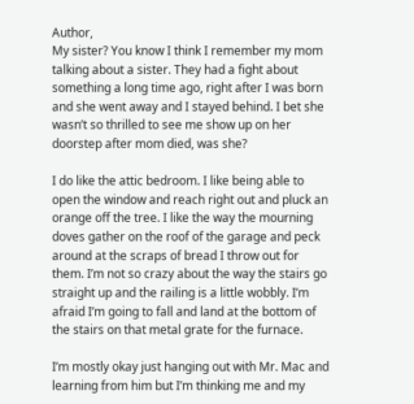Author,
My sister? You know I think I remember my mom talking about a sister. They had a fight about something a long time ago, right after I was born and she went away and I stayed behind. I bet she wasn’t so thrilled to see me show up on her doorstep after mom died, was she?

I do like the attic bedroom. I like being able to open the window and reach right out and pluck an orange off the tree. I like the way the mourning doves gather on the roof of the garage and peck around at the scraps of bread I throw out for them. I’m not so crazy about the way the stairs go straight up and the railing is a little wobbly. I’m afraid I’m going to fall and land at the bottom of the stairs on that metal grate for the furnace.

I’m mostly okay just hanging out with Mr. Mac and learning from him but I’m thinking me and my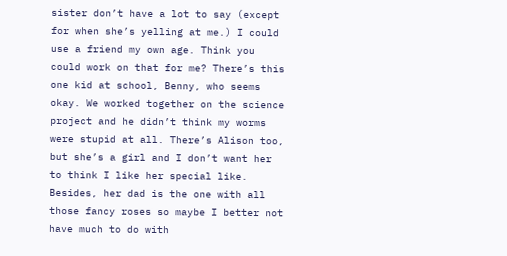sister don’t have a lot to say (except for when she’s yelling at me.) I could use a friend my own age. Think you could work on that for me? There’s this one kid at school, Benny, who seems okay. We worked together on the science project and he didn’t think my worms were stupid at all. There’s Alison too, but she’s a girl and I don’t want her to think I like her special like. Besides, her dad is the one with all those fancy roses so maybe I better not have much to do with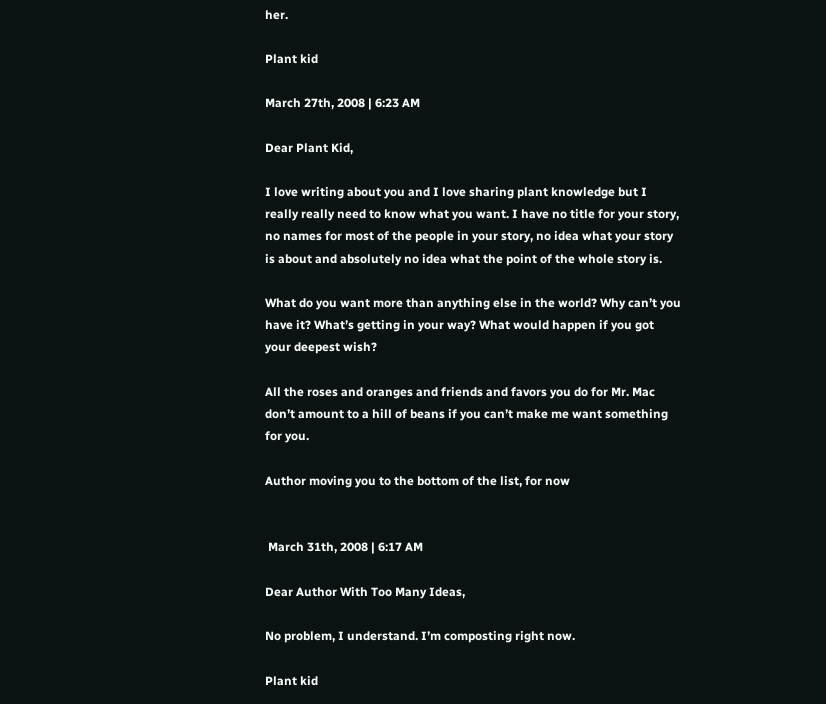her.

Plant kid

March 27th, 2008 | 6:23 AM

Dear Plant Kid,

I love writing about you and I love sharing plant knowledge but I really really need to know what you want. I have no title for your story, no names for most of the people in your story, no idea what your story is about and absolutely no idea what the point of the whole story is.

What do you want more than anything else in the world? Why can’t you have it? What’s getting in your way? What would happen if you got your deepest wish?

All the roses and oranges and friends and favors you do for Mr. Mac don’t amount to a hill of beans if you can’t make me want something for you.

Author moving you to the bottom of the list, for now


 March 31th, 2008 | 6:17 AM

Dear Author With Too Many Ideas,

No problem, I understand. I’m composting right now.

Plant kid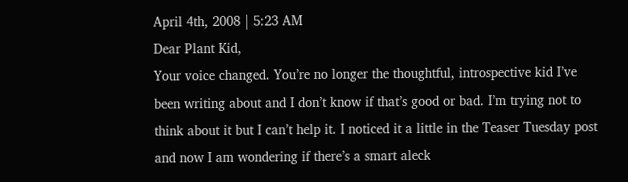April 4th, 2008 | 5:23 AM
Dear Plant Kid,
Your voice changed. You’re no longer the thoughtful, introspective kid I’ve been writing about and I don’t know if that’s good or bad. I’m trying not to think about it but I can’t help it. I noticed it a little in the Teaser Tuesday post and now I am wondering if there’s a smart aleck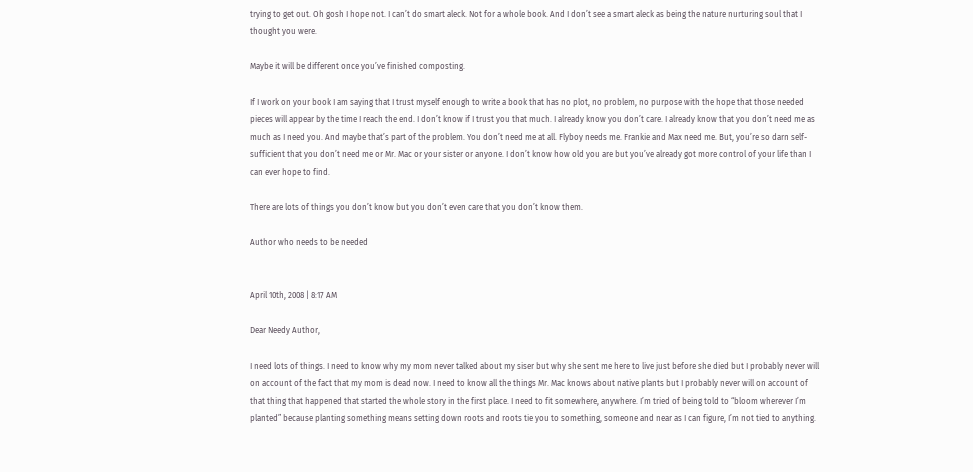trying to get out. Oh gosh I hope not. I can’t do smart aleck. Not for a whole book. And I don’t see a smart aleck as being the nature nurturing soul that I thought you were.

Maybe it will be different once you’ve finished composting.

If I work on your book I am saying that I trust myself enough to write a book that has no plot, no problem, no purpose with the hope that those needed pieces will appear by the time I reach the end. I don’t know if I trust you that much. I already know you don’t care. I already know that you don’t need me as much as I need you. And maybe that’s part of the problem. You don’t need me at all. Flyboy needs me. Frankie and Max need me. But, you’re so darn self-sufficient that you don’t need me or Mr. Mac or your sister or anyone. I don’t know how old you are but you’ve already got more control of your life than I can ever hope to find.

There are lots of things you don’t know but you don’t even care that you don’t know them.

Author who needs to be needed


April 10th, 2008 | 8:17 AM

Dear Needy Author,

I need lots of things. I need to know why my mom never talked about my siser but why she sent me here to live just before she died but I probably never will on account of the fact that my mom is dead now. I need to know all the things Mr. Mac knows about native plants but I probably never will on account of that thing that happened that started the whole story in the first place. I need to fit somewhere, anywhere. I’m tried of being told to “bloom wherever I’m planted” because planting something means setting down roots and roots tie you to something, someone and near as I can figure, I’m not tied to anything.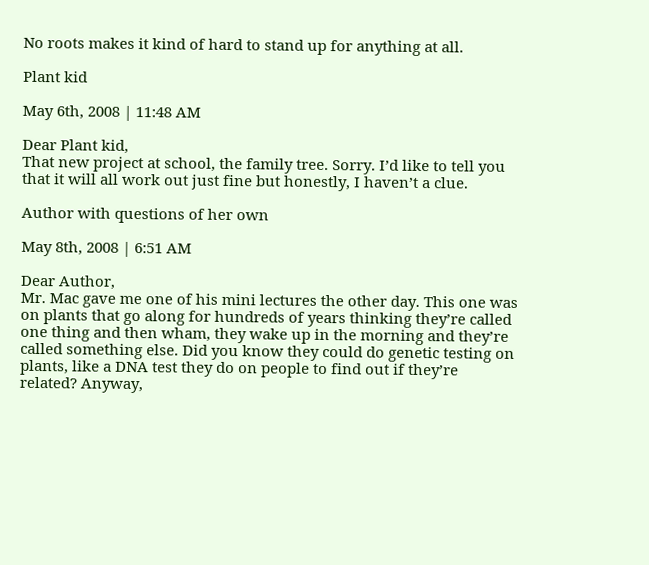No roots makes it kind of hard to stand up for anything at all.

Plant kid

May 6th, 2008 | 11:48 AM

Dear Plant kid,
That new project at school, the family tree. Sorry. I’d like to tell you that it will all work out just fine but honestly, I haven’t a clue.

Author with questions of her own

May 8th, 2008 | 6:51 AM

Dear Author,
Mr. Mac gave me one of his mini lectures the other day. This one was on plants that go along for hundreds of years thinking they’re called one thing and then wham, they wake up in the morning and they’re called something else. Did you know they could do genetic testing on plants, like a DNA test they do on people to find out if they’re related? Anyway,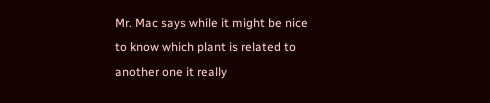Mr. Mac says while it might be nice to know which plant is related to another one it really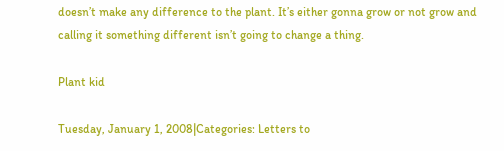doesn’t make any difference to the plant. It’s either gonna grow or not grow and calling it something different isn’t going to change a thing.

Plant kid

Tuesday, January 1, 2008|Categories: Letters to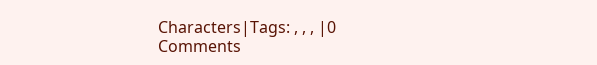Characters|Tags: , , , |0 Comments